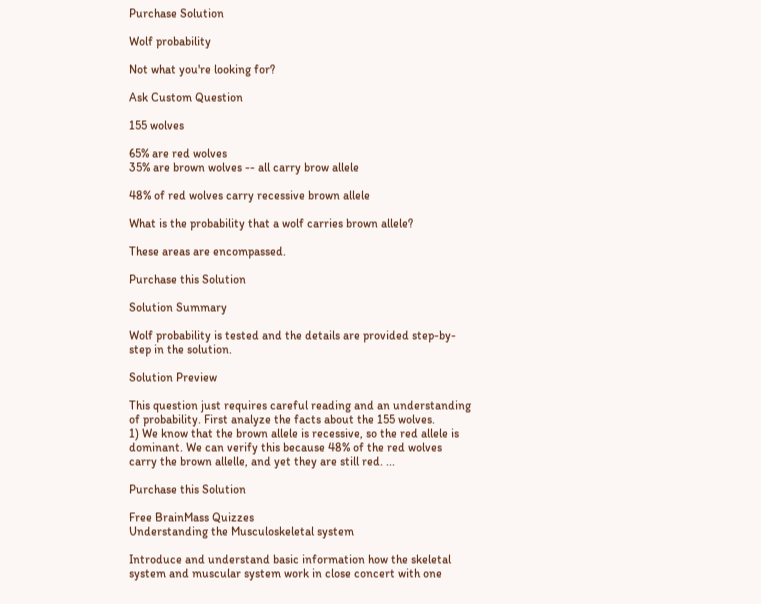Purchase Solution

Wolf probability

Not what you're looking for?

Ask Custom Question

155 wolves

65% are red wolves
35% are brown wolves -- all carry brow allele

48% of red wolves carry recessive brown allele

What is the probability that a wolf carries brown allele?

These areas are encompassed.

Purchase this Solution

Solution Summary

Wolf probability is tested and the details are provided step-by-step in the solution.

Solution Preview

This question just requires careful reading and an understanding of probability. First analyze the facts about the 155 wolves.
1) We know that the brown allele is recessive, so the red allele is dominant. We can verify this because 48% of the red wolves carry the brown allelle, and yet they are still red. ...

Purchase this Solution

Free BrainMass Quizzes
Understanding the Musculoskeletal system

Introduce and understand basic information how the skeletal system and muscular system work in close concert with one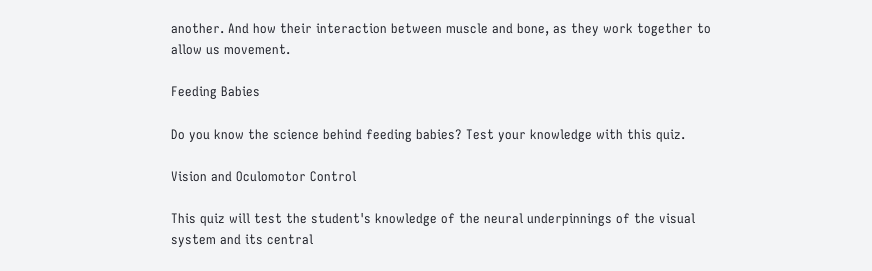another. And how their interaction between muscle and bone, as they work together to allow us movement.

Feeding Babies

Do you know the science behind feeding babies? Test your knowledge with this quiz.

Vision and Oculomotor Control

This quiz will test the student's knowledge of the neural underpinnings of the visual system and its central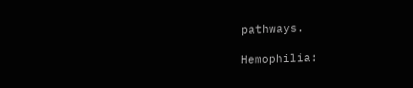pathways.

Hemophilia: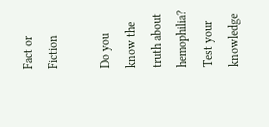Fact or Fiction

Do you know the truth about hemophilia? Test your knowledge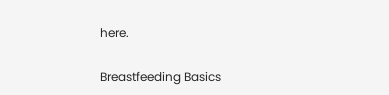here.

Breastfeeding Basics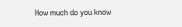How much do you know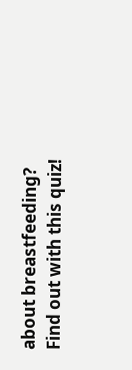about breastfeeding? Find out with this quiz!